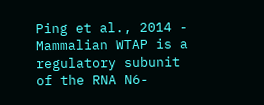Ping et al., 2014 - Mammalian WTAP is a regulatory subunit of the RNA N6-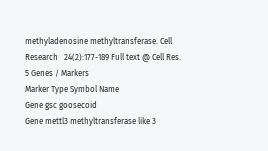methyladenosine methyltransferase. Cell Research   24(2):177-189 Full text @ Cell Res.
5 Genes / Markers
Marker Type Symbol Name
Gene gsc goosecoid
Gene mettl3 methyltransferase like 3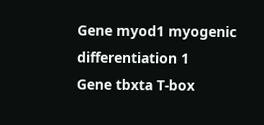Gene myod1 myogenic differentiation 1
Gene tbxta T-box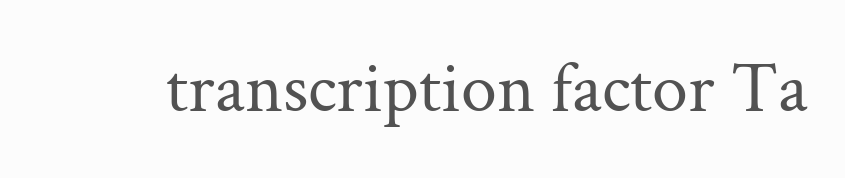transcription factor Ta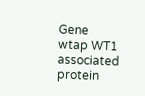Gene wtap WT1 associated protein